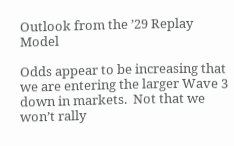Outlook from the ’29 Replay Model

Odds appear to be increasing that we are entering the larger Wave 3 down in markets.  Not that we won’t rally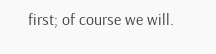first; of course we will.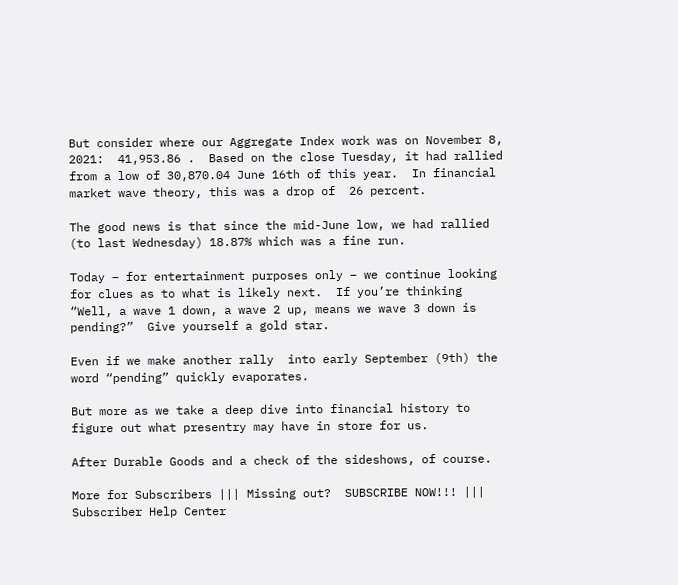But consider where our Aggregate Index work was on November 8, 2021:  41,953.86 .  Based on the close Tuesday, it had rallied from a low of 30,870.04 June 16th of this year.  In financial market wave theory, this was a drop of  26 percent.

The good news is that since the mid-June low, we had rallied (to last Wednesday) 18.87% which was a fine run.

Today – for entertainment purposes only – we continue looking for clues as to what is likely next.  If you’re thinking “Well, a wave 1 down, a wave 2 up, means we wave 3 down is pending?”  Give yourself a gold star.

Even if we make another rally  into early September (9th) the word “pending” quickly evaporates.

But more as we take a deep dive into financial history to figure out what presentry may have in store for us.

After Durable Goods and a check of the sideshows, of course.

More for Subscribers ||| Missing out?  SUBSCRIBE NOW!!! ||| Subscriber Help Center